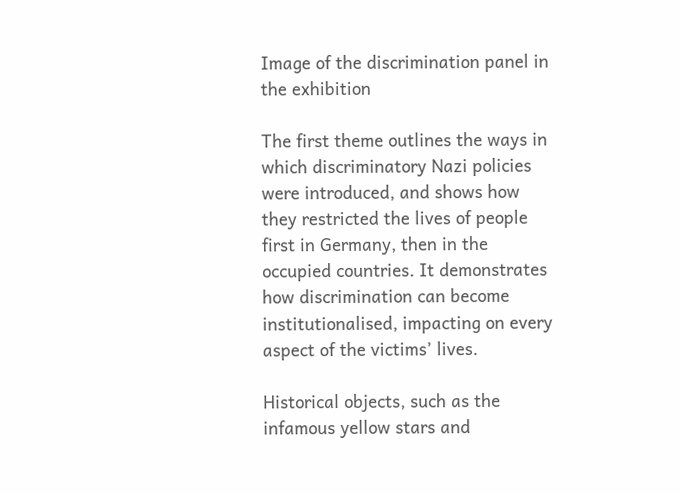Image of the discrimination panel in the exhibition

The first theme outlines the ways in which discriminatory Nazi policies were introduced, and shows how they restricted the lives of people first in Germany, then in the occupied countries. It demonstrates how discrimination can become institutionalised, impacting on every aspect of the victims’ lives.

Historical objects, such as the infamous yellow stars and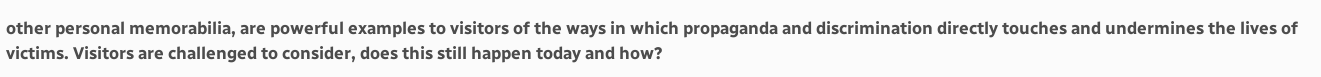other personal memorabilia, are powerful examples to visitors of the ways in which propaganda and discrimination directly touches and undermines the lives of victims. Visitors are challenged to consider, does this still happen today and how?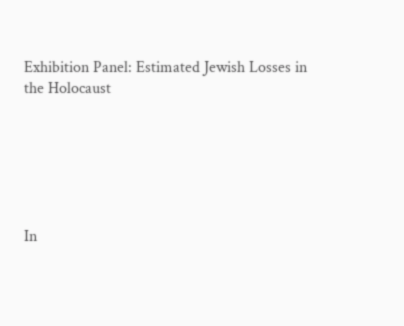Exhibition Panel: Estimated Jewish Losses in the Holocaust






In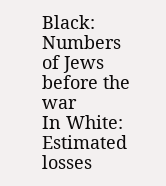Black: Numbers of Jews before the war
In White: Estimated losses